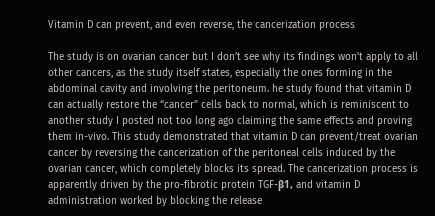Vitamin D can prevent, and even reverse, the cancerization process

The study is on ovarian cancer but I don’t see why its findings won’t apply to all other cancers, as the study itself states, especially the ones forming in the abdominal cavity and involving the peritoneum. he study found that vitamin D can actually restore the “cancer” cells back to normal, which is reminiscent to another study I posted not too long ago claiming the same effects and proving them in-vivo. This study demonstrated that vitamin D can prevent/treat ovarian cancer by reversing the cancerization of the peritoneal cells induced by the ovarian cancer, which completely blocks its spread. The cancerization process is apparently driven by the pro-fibrotic protein TGF-β1, and vitamin D administration worked by blocking the release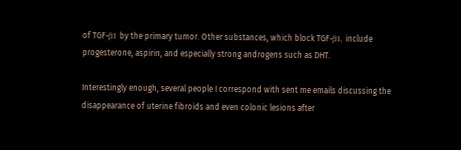of TGF-β1 by the primary tumor. Other substances, which block TGF-β1, include progesterone, aspirin, and especially strong androgens such as DHT.

Interestingly enough, several people I correspond with sent me emails discussing the disappearance of uterine fibroids and even colonic lesions after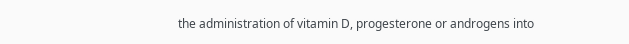the administration of vitamin D, progesterone or androgens into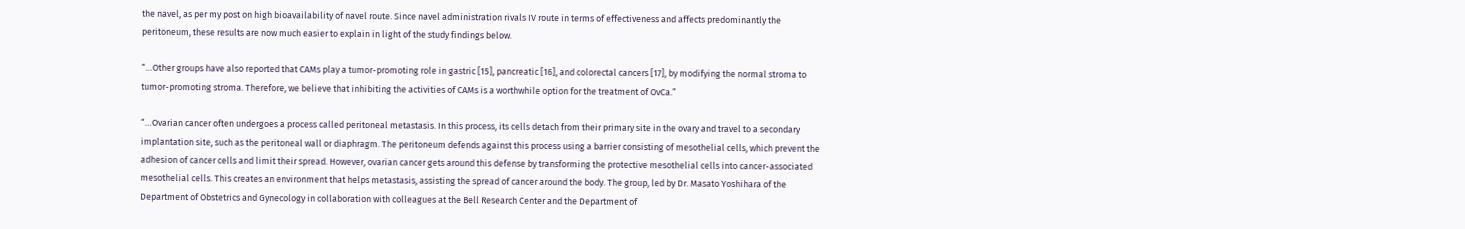the navel, as per my post on high bioavailability of navel route. Since navel administration rivals IV route in terms of effectiveness and affects predominantly the peritoneum, these results are now much easier to explain in light of the study findings below.

“…Other groups have also reported that CAMs play a tumor-promoting role in gastric [15], pancreatic [16], and colorectal cancers [17], by modifying the normal stroma to tumor-promoting stroma. Therefore, we believe that inhibiting the activities of CAMs is a worthwhile option for the treatment of OvCa.”

“…Ovarian cancer often undergoes a process called peritoneal metastasis. In this process, its cells detach from their primary site in the ovary and travel to a secondary implantation site, such as the peritoneal wall or diaphragm. The peritoneum defends against this process using a barrier consisting of mesothelial cells, which prevent the adhesion of cancer cells and limit their spread. However, ovarian cancer gets around this defense by transforming the protective mesothelial cells into cancer-associated mesothelial cells. This creates an environment that helps metastasis, assisting the spread of cancer around the body. The group, led by Dr. Masato Yoshihara of the Department of Obstetrics and Gynecology in collaboration with colleagues at the Bell Research Center and the Department of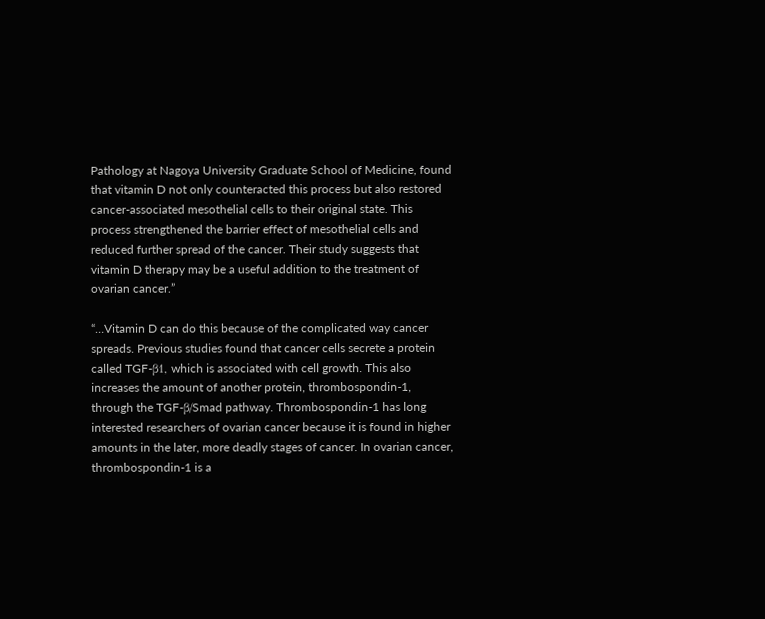Pathology at Nagoya University Graduate School of Medicine, found that vitamin D not only counteracted this process but also restored cancer-associated mesothelial cells to their original state. This process strengthened the barrier effect of mesothelial cells and reduced further spread of the cancer. Their study suggests that vitamin D therapy may be a useful addition to the treatment of ovarian cancer.”

“…Vitamin D can do this because of the complicated way cancer spreads. Previous studies found that cancer cells secrete a protein called TGF-β1, which is associated with cell growth. This also increases the amount of another protein, thrombospondin-1, through the TGF-β/Smad pathway. Thrombospondin-1 has long interested researchers of ovarian cancer because it is found in higher amounts in the later, more deadly stages of cancer. In ovarian cancer, thrombospondin-1 is a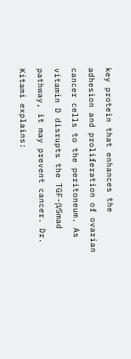key protein that enhances the adhesion and proliferation of ovarian cancer cells to the peritoneum. As vitamin D disrupts the TGF-β/Smad pathway, it may prevent cancer. Dr. Kitami explains: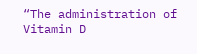“The administration of Vitamin D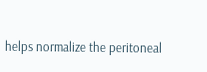helps normalize the peritoneal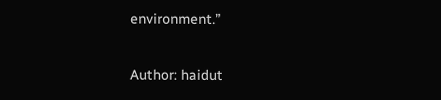environment.”

Author: haidut